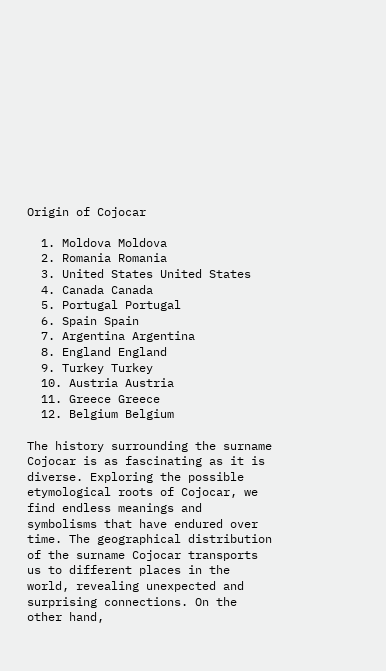Origin of Cojocar

  1. Moldova Moldova
  2. Romania Romania
  3. United States United States
  4. Canada Canada
  5. Portugal Portugal
  6. Spain Spain
  7. Argentina Argentina
  8. England England
  9. Turkey Turkey
  10. Austria Austria
  11. Greece Greece
  12. Belgium Belgium

The history surrounding the surname Cojocar is as fascinating as it is diverse. Exploring the possible etymological roots of Cojocar, we find endless meanings and symbolisms that have endured over time. The geographical distribution of the surname Cojocar transports us to different places in the world, revealing unexpected and surprising connections. On the other hand,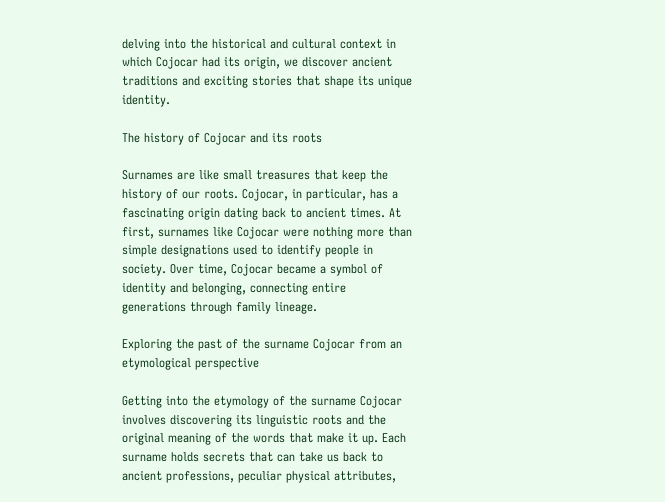delving into the historical and cultural context in which Cojocar had its origin, we discover ancient traditions and exciting stories that shape its unique identity.

The history of Cojocar and its roots

Surnames are like small treasures that keep the history of our roots. Cojocar, in particular, has a fascinating origin dating back to ancient times. At first, surnames like Cojocar were nothing more than simple designations used to identify people in society. Over time, Cojocar became a symbol of identity and belonging, connecting entire generations through family lineage.

Exploring the past of the surname Cojocar from an etymological perspective

Getting into the etymology of the surname Cojocar involves discovering its linguistic roots and the original meaning of the words that make it up. Each surname holds secrets that can take us back to ancient professions, peculiar physical attributes,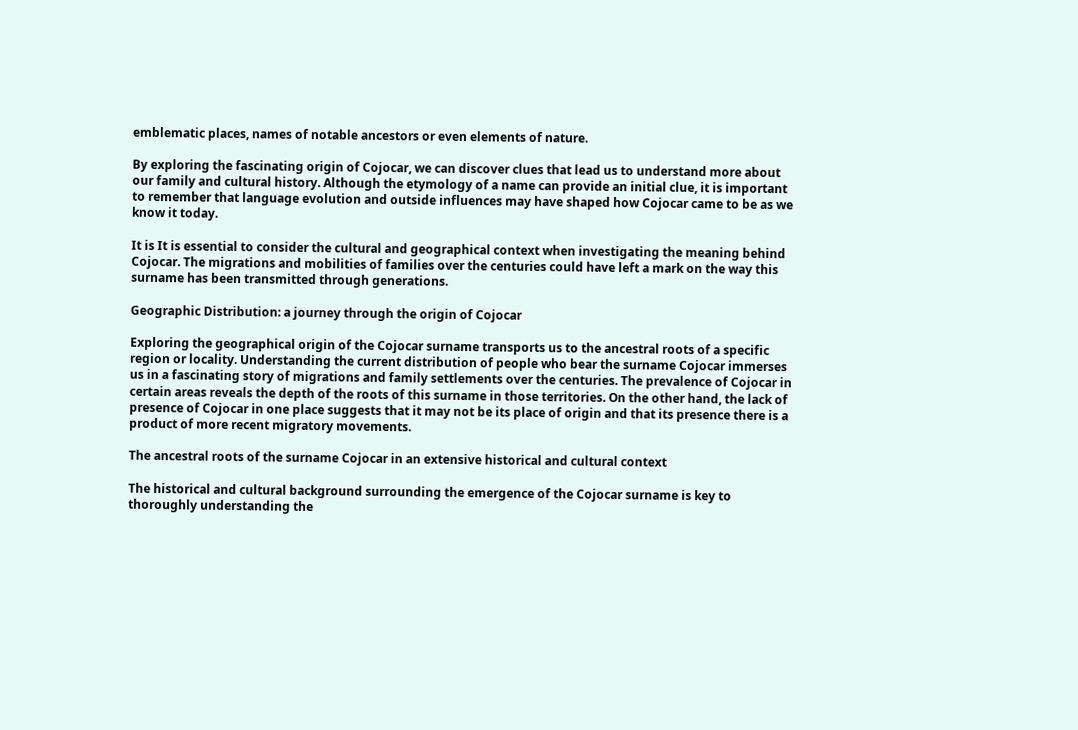emblematic places, names of notable ancestors or even elements of nature.

By exploring the fascinating origin of Cojocar, we can discover clues that lead us to understand more about our family and cultural history. Although the etymology of a name can provide an initial clue, it is important to remember that language evolution and outside influences may have shaped how Cojocar came to be as we know it today.

It is It is essential to consider the cultural and geographical context when investigating the meaning behind Cojocar. The migrations and mobilities of families over the centuries could have left a mark on the way this surname has been transmitted through generations.

Geographic Distribution: a journey through the origin of Cojocar

Exploring the geographical origin of the Cojocar surname transports us to the ancestral roots of a specific region or locality. Understanding the current distribution of people who bear the surname Cojocar immerses us in a fascinating story of migrations and family settlements over the centuries. The prevalence of Cojocar in certain areas reveals the depth of the roots of this surname in those territories. On the other hand, the lack of presence of Cojocar in one place suggests that it may not be its place of origin and that its presence there is a product of more recent migratory movements.

The ancestral roots of the surname Cojocar in an extensive historical and cultural context

The historical and cultural background surrounding the emergence of the Cojocar surname is key to thoroughly understanding the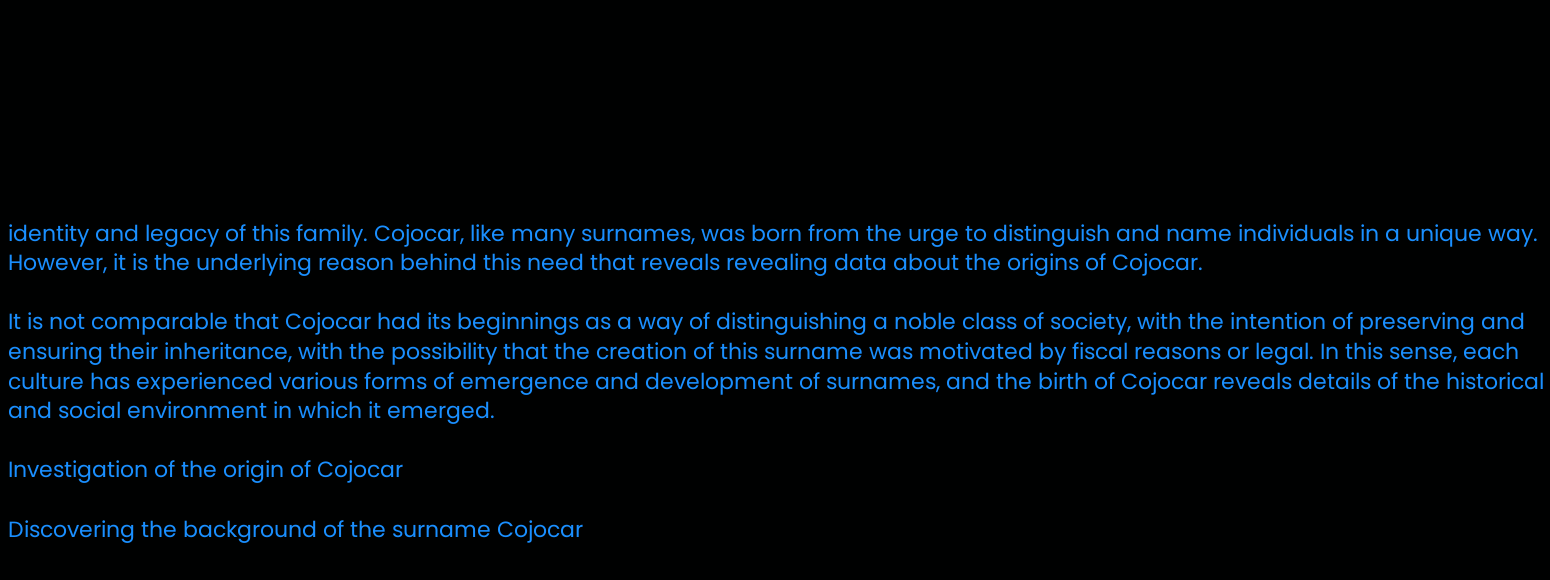identity and legacy of this family. Cojocar, like many surnames, was born from the urge to distinguish and name individuals in a unique way. However, it is the underlying reason behind this need that reveals revealing data about the origins of Cojocar.

It is not comparable that Cojocar had its beginnings as a way of distinguishing a noble class of society, with the intention of preserving and ensuring their inheritance, with the possibility that the creation of this surname was motivated by fiscal reasons or legal. In this sense, each culture has experienced various forms of emergence and development of surnames, and the birth of Cojocar reveals details of the historical and social environment in which it emerged.

Investigation of the origin of Cojocar

Discovering the background of the surname Cojocar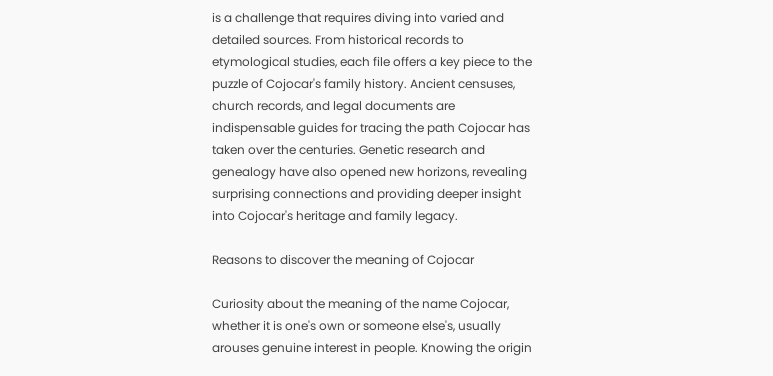is a challenge that requires diving into varied and detailed sources. From historical records to etymological studies, each file offers a key piece to the puzzle of Cojocar's family history. Ancient censuses, church records, and legal documents are indispensable guides for tracing the path Cojocar has taken over the centuries. Genetic research and genealogy have also opened new horizons, revealing surprising connections and providing deeper insight into Cojocar's heritage and family legacy.

Reasons to discover the meaning of Cojocar

Curiosity about the meaning of the name Cojocar, whether it is one's own or someone else's, usually arouses genuine interest in people. Knowing the origin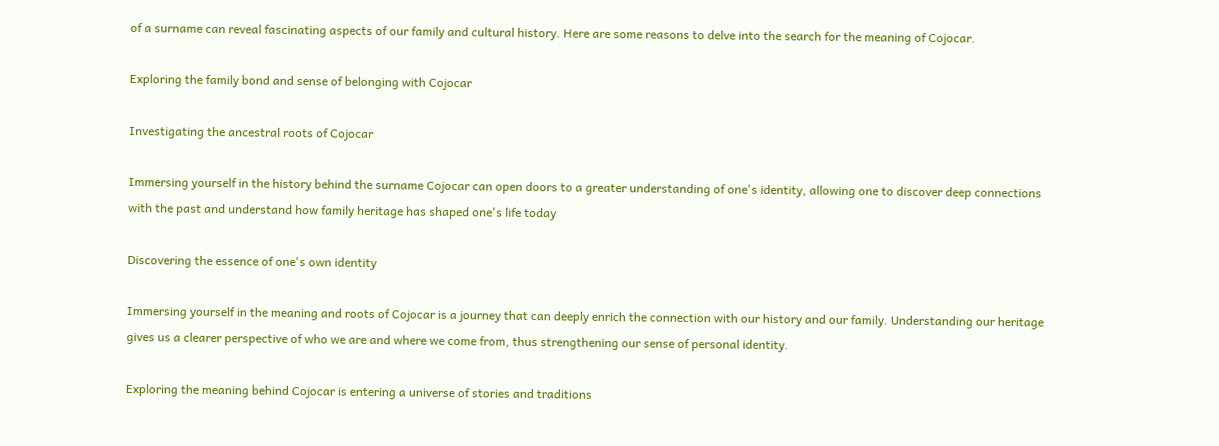of a surname can reveal fascinating aspects of our family and cultural history. Here are some reasons to delve into the search for the meaning of Cojocar.

Exploring the family bond and sense of belonging with Cojocar

Investigating the ancestral roots of Cojocar

Immersing yourself in the history behind the surname Cojocar can open doors to a greater understanding of one's identity, allowing one to discover deep connections with the past and understand how family heritage has shaped one's life today

Discovering the essence of one's own identity

Immersing yourself in the meaning and roots of Cojocar is a journey that can deeply enrich the connection with our history and our family. Understanding our heritage gives us a clearer perspective of who we are and where we come from, thus strengthening our sense of personal identity.

Exploring the meaning behind Cojocar is entering a universe of stories and traditions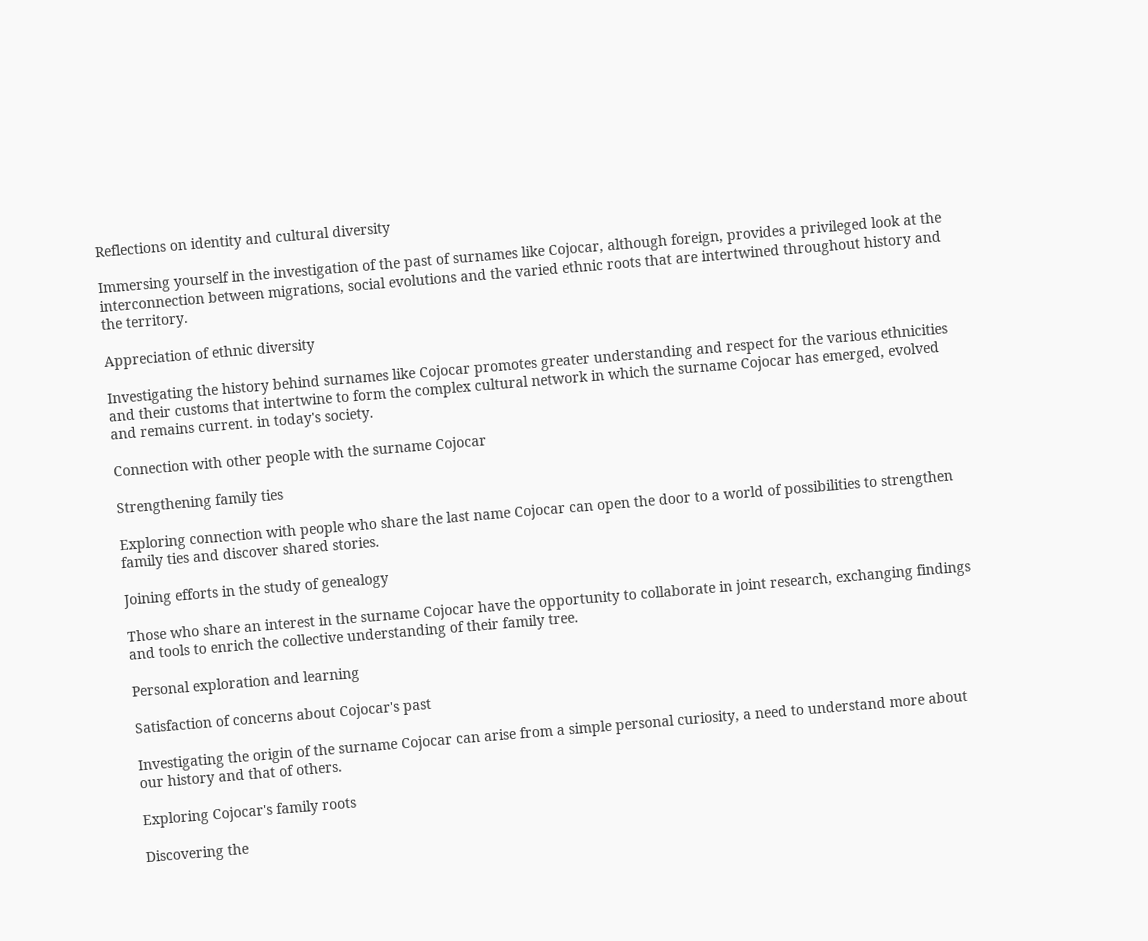Reflections on identity and cultural diversity

Immersing yourself in the investigation of the past of surnames like Cojocar, although foreign, provides a privileged look at the interconnection between migrations, social evolutions and the varied ethnic roots that are intertwined throughout history and the territory.

Appreciation of ethnic diversity

Investigating the history behind surnames like Cojocar promotes greater understanding and respect for the various ethnicities and their customs that intertwine to form the complex cultural network in which the surname Cojocar has emerged, evolved and remains current. in today's society.

Connection with other people with the surname Cojocar

Strengthening family ties

Exploring connection with people who share the last name Cojocar can open the door to a world of possibilities to strengthen family ties and discover shared stories.

Joining efforts in the study of genealogy

Those who share an interest in the surname Cojocar have the opportunity to collaborate in joint research, exchanging findings and tools to enrich the collective understanding of their family tree.

Personal exploration and learning

Satisfaction of concerns about Cojocar's past

Investigating the origin of the surname Cojocar can arise from a simple personal curiosity, a need to understand more about our history and that of others.

Exploring Cojocar's family roots

Discovering the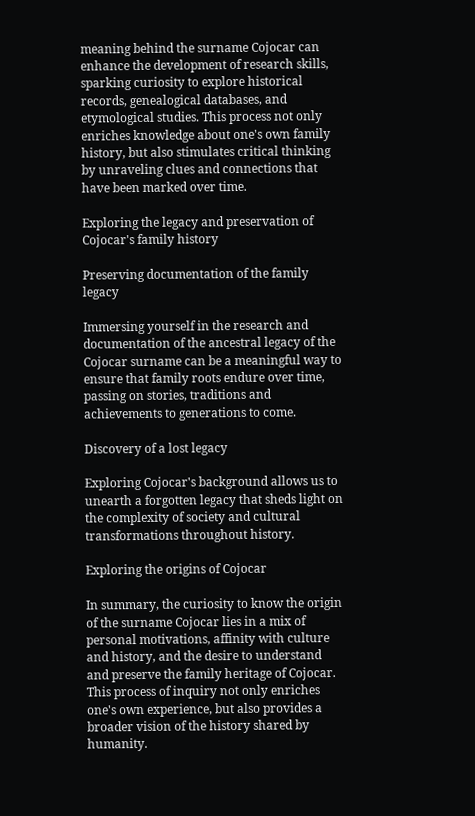meaning behind the surname Cojocar can enhance the development of research skills, sparking curiosity to explore historical records, genealogical databases, and etymological studies. This process not only enriches knowledge about one's own family history, but also stimulates critical thinking by unraveling clues and connections that have been marked over time.

Exploring the legacy and preservation of Cojocar's family history

Preserving documentation of the family legacy

Immersing yourself in the research and documentation of the ancestral legacy of the Cojocar surname can be a meaningful way to ensure that family roots endure over time, passing on stories, traditions and achievements to generations to come.

Discovery of a lost legacy

Exploring Cojocar's background allows us to unearth a forgotten legacy that sheds light on the complexity of society and cultural transformations throughout history.

Exploring the origins of Cojocar

In summary, the curiosity to know the origin of the surname Cojocar lies in a mix of personal motivations, affinity with culture and history, and the desire to understand and preserve the family heritage of Cojocar. This process of inquiry not only enriches one's own experience, but also provides a broader vision of the history shared by humanity.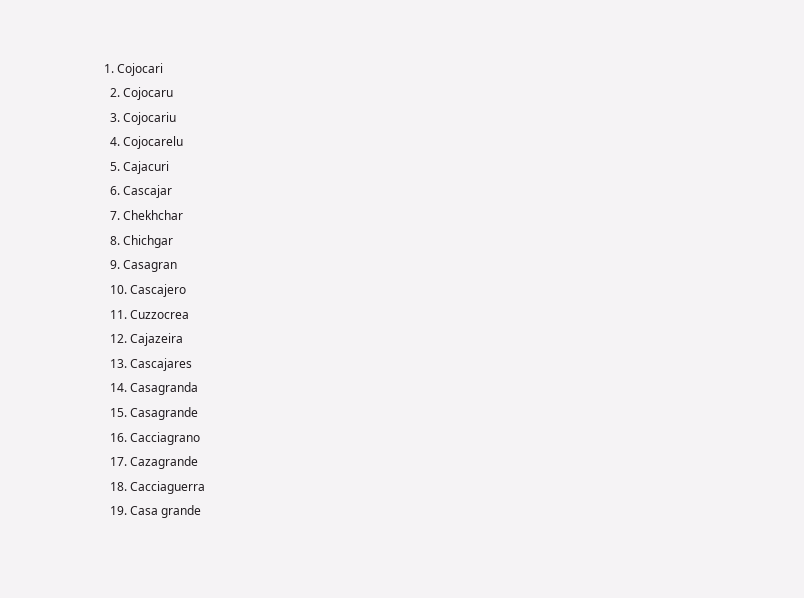1. Cojocari
  2. Cojocaru
  3. Cojocariu
  4. Cojocarelu
  5. Cajacuri
  6. Cascajar
  7. Chekhchar
  8. Chichgar
  9. Casagran
  10. Cascajero
  11. Cuzzocrea
  12. Cajazeira
  13. Cascajares
  14. Casagranda
  15. Casagrande
  16. Cacciagrano
  17. Cazagrande
  18. Cacciaguerra
  19. Casa grande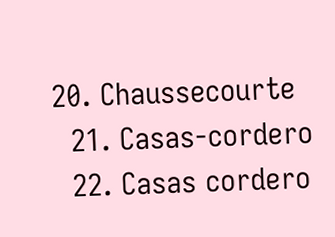20. Chaussecourte
  21. Casas-cordero
  22. Casas cordero